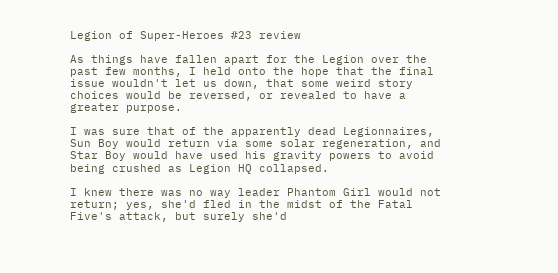Legion of Super-Heroes #23 review

As things have fallen apart for the Legion over the past few months, I held onto the hope that the final issue wouldn't let us down, that some weird story choices would be reversed, or revealed to have a greater purpose.

I was sure that of the apparently dead Legionnaires, Sun Boy would return via some solar regeneration, and Star Boy would have used his gravity powers to avoid being crushed as Legion HQ collapsed.

I knew there was no way leader Phantom Girl would not return; yes, she'd fled in the midst of the Fatal Five's attack, but surely she'd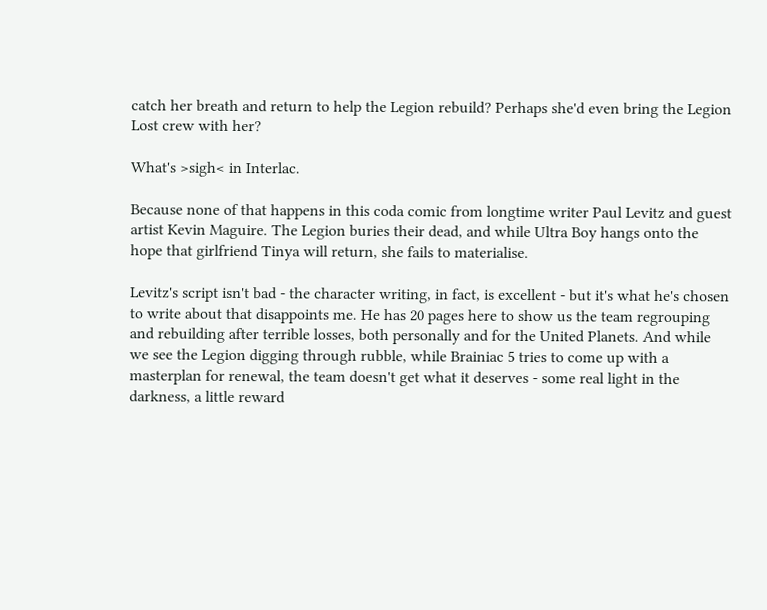catch her breath and return to help the Legion rebuild? Perhaps she'd even bring the Legion Lost crew with her?

What's >sigh< in Interlac.

Because none of that happens in this coda comic from longtime writer Paul Levitz and guest artist Kevin Maguire. The Legion buries their dead, and while Ultra Boy hangs onto the hope that girlfriend Tinya will return, she fails to materialise.

Levitz's script isn't bad - the character writing, in fact, is excellent - but it's what he's chosen to write about that disappoints me. He has 20 pages here to show us the team regrouping and rebuilding after terrible losses, both personally and for the United Planets. And while we see the Legion digging through rubble, while Brainiac 5 tries to come up with a masterplan for renewal, the team doesn't get what it deserves - some real light in the darkness, a little reward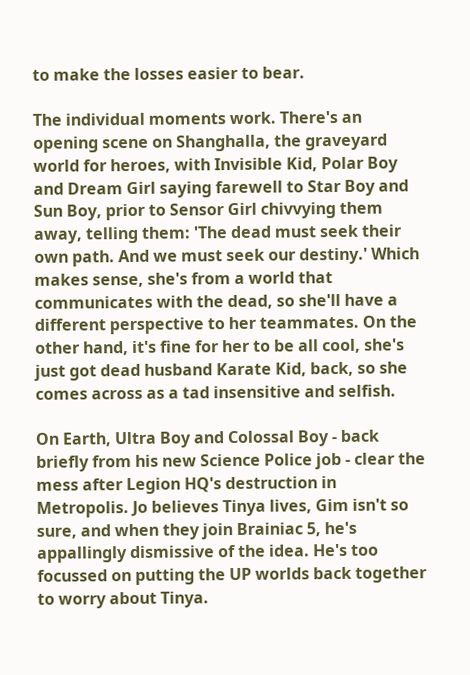to make the losses easier to bear.

The individual moments work. There's an opening scene on Shanghalla, the graveyard world for heroes, with Invisible Kid, Polar Boy and Dream Girl saying farewell to Star Boy and Sun Boy, prior to Sensor Girl chivvying them away, telling them: 'The dead must seek their own path. And we must seek our destiny.' Which makes sense, she's from a world that communicates with the dead, so she'll have a different perspective to her teammates. On the other hand, it's fine for her to be all cool, she's just got dead husband Karate Kid, back, so she comes across as a tad insensitive and selfish.

On Earth, Ultra Boy and Colossal Boy - back briefly from his new Science Police job - clear the mess after Legion HQ's destruction in Metropolis. Jo believes Tinya lives, Gim isn't so sure, and when they join Brainiac 5, he's appallingly dismissive of the idea. He's too focussed on putting the UP worlds back together to worry about Tinya.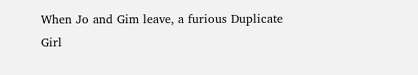When Jo and Gim leave, a furious Duplicate Girl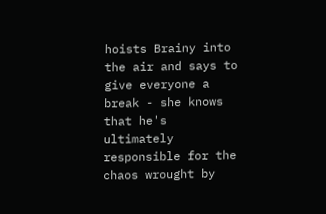hoists Brainy into the air and says to give everyone a break - she knows that he's ultimately responsible for the chaos wrought by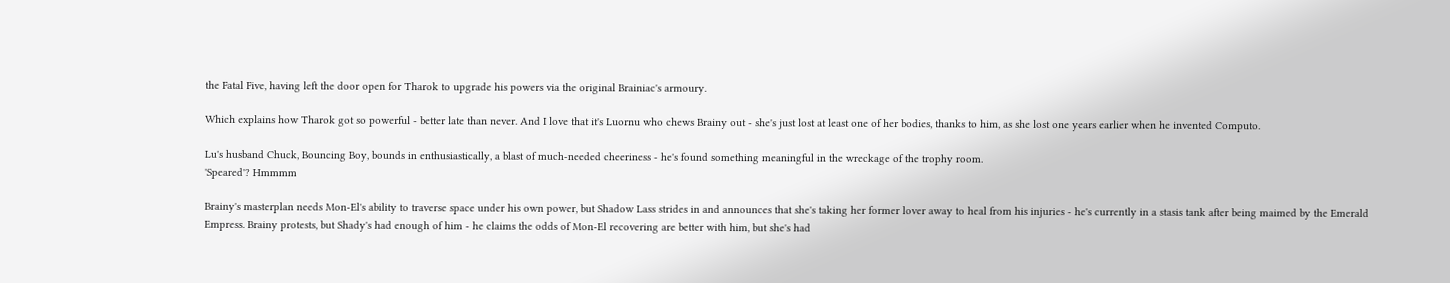the Fatal Five, having left the door open for Tharok to upgrade his powers via the original Brainiac's armoury.

Which explains how Tharok got so powerful - better late than never. And I love that it's Luornu who chews Brainy out - she's just lost at least one of her bodies, thanks to him, as she lost one years earlier when he invented Computo.

Lu's husband Chuck, Bouncing Boy, bounds in enthusiastically, a blast of much-needed cheeriness - he's found something meaningful in the wreckage of the trophy room.
'Speared'? Hmmmm

Brainy's masterplan needs Mon-El's ability to traverse space under his own power, but Shadow Lass strides in and announces that she's taking her former lover away to heal from his injuries - he's currently in a stasis tank after being maimed by the Emerald Empress. Brainy protests, but Shady's had enough of him - he claims the odds of Mon-El recovering are better with him, but she's had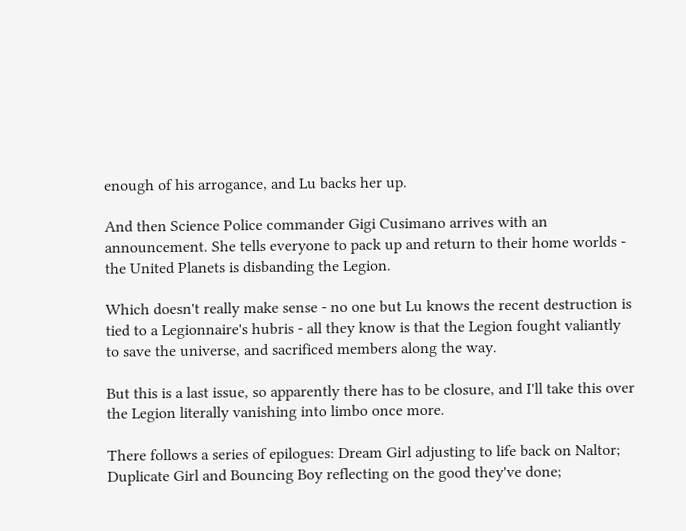enough of his arrogance, and Lu backs her up.

And then Science Police commander Gigi Cusimano arrives with an announcement. She tells everyone to pack up and return to their home worlds - the United Planets is disbanding the Legion.

Which doesn't really make sense - no one but Lu knows the recent destruction is tied to a Legionnaire's hubris - all they know is that the Legion fought valiantly to save the universe, and sacrificed members along the way.

But this is a last issue, so apparently there has to be closure, and I'll take this over the Legion literally vanishing into limbo once more.

There follows a series of epilogues: Dream Girl adjusting to life back on Naltor; Duplicate Girl and Bouncing Boy reflecting on the good they've done;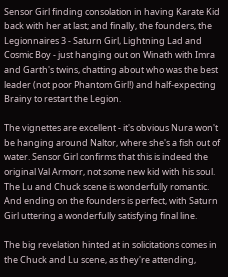Sensor Girl finding consolation in having Karate Kid back with her at last; and finally, the founders, the Legionnaires 3 - Saturn Girl, Lightning Lad and Cosmic Boy - just hanging out on Winath with Imra and Garth's twins, chatting about who was the best leader (not poor Phantom Girl!) and half-expecting Brainy to restart the Legion.

The vignettes are excellent - it's obvious Nura won't be hanging around Naltor, where she's a fish out of water. Sensor Girl confirms that this is indeed the original Val Armorr, not some new kid with his soul. The Lu and Chuck scene is wonderfully romantic. And ending on the founders is perfect, with Saturn Girl uttering a wonderfully satisfying final line.

The big revelation hinted at in solicitations comes in the Chuck and Lu scene, as they're attending,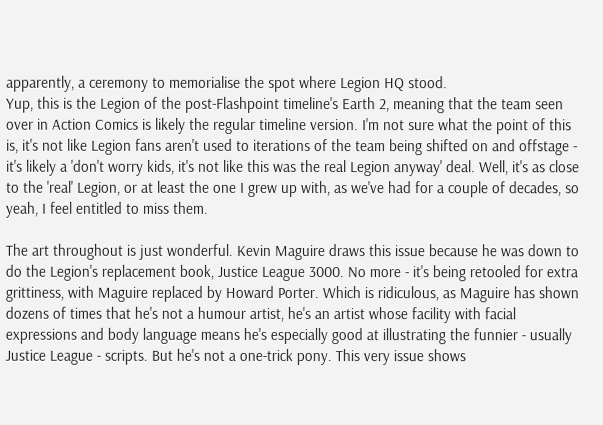apparently, a ceremony to memorialise the spot where Legion HQ stood.
Yup, this is the Legion of the post-Flashpoint timeline's Earth 2, meaning that the team seen over in Action Comics is likely the regular timeline version. I'm not sure what the point of this is, it's not like Legion fans aren't used to iterations of the team being shifted on and offstage - it's likely a 'don't worry kids, it's not like this was the real Legion anyway' deal. Well, it's as close to the 'real' Legion, or at least the one I grew up with, as we've had for a couple of decades, so yeah, I feel entitled to miss them.

The art throughout is just wonderful. Kevin Maguire draws this issue because he was down to do the Legion's replacement book, Justice League 3000. No more - it's being retooled for extra grittiness, with Maguire replaced by Howard Porter. Which is ridiculous, as Maguire has shown dozens of times that he's not a humour artist, he's an artist whose facility with facial expressions and body language means he's especially good at illustrating the funnier - usually Justice League - scripts. But he's not a one-trick pony. This very issue shows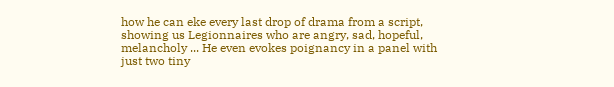how he can eke every last drop of drama from a script, showing us Legionnaires who are angry, sad, hopeful, melancholy ... He even evokes poignancy in a panel with just two tiny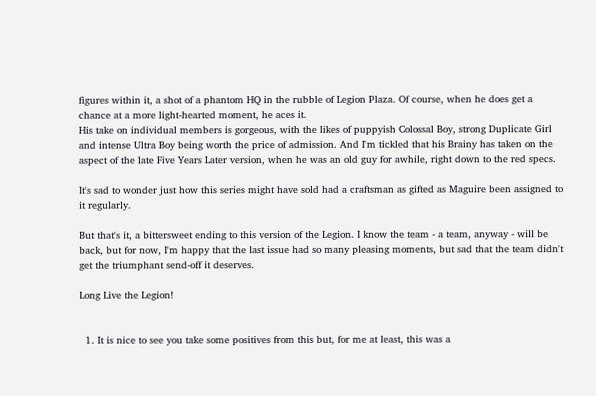figures within it, a shot of a phantom HQ in the rubble of Legion Plaza. Of course, when he does get a chance at a more light-hearted moment, he aces it.
His take on individual members is gorgeous, with the likes of puppyish Colossal Boy, strong Duplicate Girl and intense Ultra Boy being worth the price of admission. And I'm tickled that his Brainy has taken on the aspect of the late Five Years Later version, when he was an old guy for awhile, right down to the red specs.

It's sad to wonder just how this series might have sold had a craftsman as gifted as Maguire been assigned to it regularly.

But that's it, a bittersweet ending to this version of the Legion. I know the team - a team, anyway - will be back, but for now, I'm happy that the last issue had so many pleasing moments, but sad that the team didn't get the triumphant send-off it deserves.

Long Live the Legion!


  1. It is nice to see you take some positives from this but, for me at least, this was a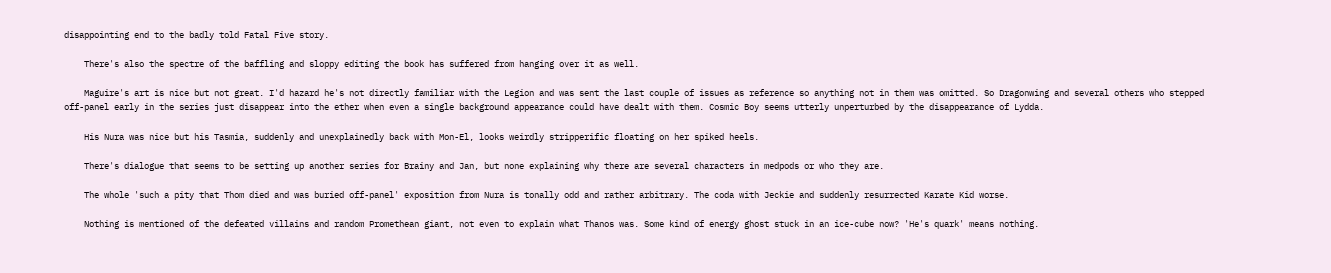disappointing end to the badly told Fatal Five story.

    There's also the spectre of the baffling and sloppy editing the book has suffered from hanging over it as well.

    Maguire's art is nice but not great. I'd hazard he's not directly familiar with the Legion and was sent the last couple of issues as reference so anything not in them was omitted. So Dragonwing and several others who stepped off-panel early in the series just disappear into the ether when even a single background appearance could have dealt with them. Cosmic Boy seems utterly unperturbed by the disappearance of Lydda.

    His Nura was nice but his Tasmia, suddenly and unexplainedly back with Mon-El, looks weirdly stripperific floating on her spiked heels.

    There's dialogue that seems to be setting up another series for Brainy and Jan, but none explaining why there are several characters in medpods or who they are.

    The whole 'such a pity that Thom died and was buried off-panel' exposition from Nura is tonally odd and rather arbitrary. The coda with Jeckie and suddenly resurrected Karate Kid worse.

    Nothing is mentioned of the defeated villains and random Promethean giant, not even to explain what Thanos was. Some kind of energy ghost stuck in an ice-cube now? 'He's quark' means nothing.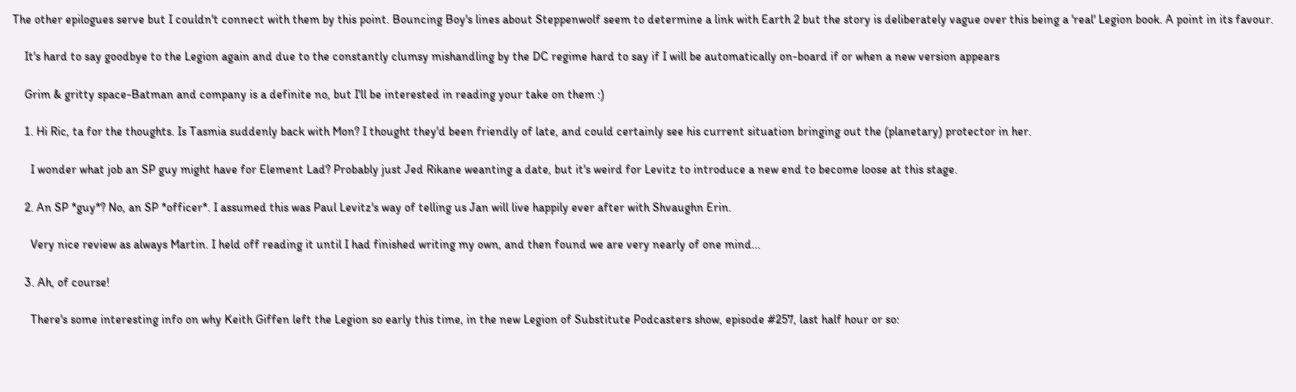The other epilogues serve but I couldn't connect with them by this point. Bouncing Boy's lines about Steppenwolf seem to determine a link with Earth 2 but the story is deliberately vague over this being a 'real' Legion book. A point in its favour.

    It's hard to say goodbye to the Legion again and due to the constantly clumsy mishandling by the DC regime hard to say if I will be automatically on-board if or when a new version appears

    Grim & gritty space-Batman and company is a definite no, but I'll be interested in reading your take on them :)

    1. Hi Ric, ta for the thoughts. Is Tasmia suddenly back with Mon? I thought they'd been friendly of late, and could certainly see his current situation bringing out the (planetary) protector in her.

      I wonder what job an SP guy might have for Element Lad? Probably just Jed Rikane weanting a date, but it's weird for Levitz to introduce a new end to become loose at this stage.

    2. An SP *guy*? No, an SP *officer*. I assumed this was Paul Levitz's way of telling us Jan will live happily ever after with Shvaughn Erin.

      Very nice review as always Martin. I held off reading it until I had finished writing my own, and then found we are very nearly of one mind...

    3. Ah, of course!

      There's some interesting info on why Keith Giffen left the Legion so early this time, in the new Legion of Substitute Podcasters show, episode #257, last half hour or so: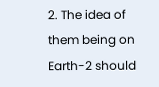2. The idea of them being on Earth-2 should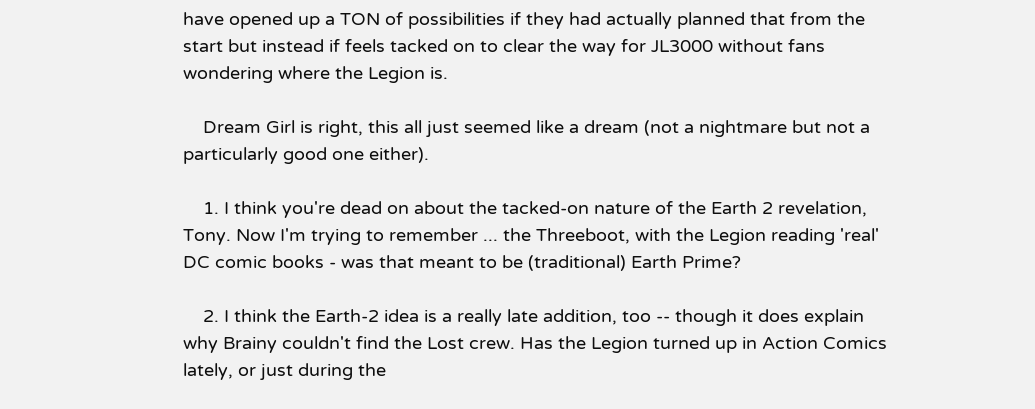have opened up a TON of possibilities if they had actually planned that from the start but instead if feels tacked on to clear the way for JL3000 without fans wondering where the Legion is.

    Dream Girl is right, this all just seemed like a dream (not a nightmare but not a particularly good one either).

    1. I think you're dead on about the tacked-on nature of the Earth 2 revelation, Tony. Now I'm trying to remember ... the Threeboot, with the Legion reading 'real' DC comic books - was that meant to be (traditional) Earth Prime?

    2. I think the Earth-2 idea is a really late addition, too -- though it does explain why Brainy couldn't find the Lost crew. Has the Legion turned up in Action Comics lately, or just during the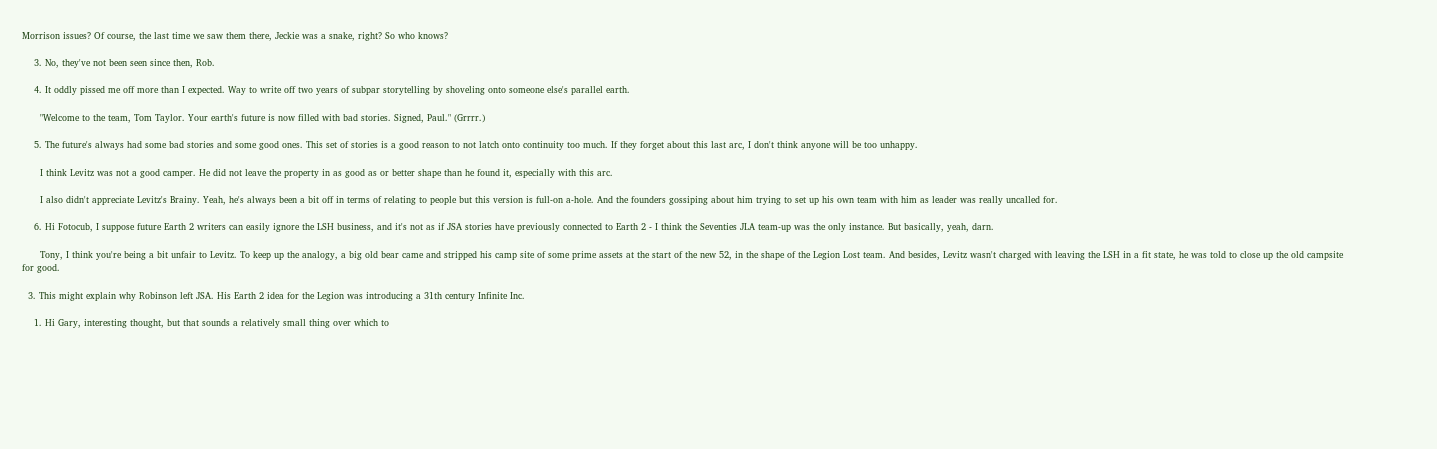Morrison issues? Of course, the last time we saw them there, Jeckie was a snake, right? So who knows?

    3. No, they've not been seen since then, Rob.

    4. It oddly pissed me off more than I expected. Way to write off two years of subpar storytelling by shoveling onto someone else's parallel earth.

      "Welcome to the team, Tom Taylor. Your earth's future is now filled with bad stories. Signed, Paul." (Grrrr.)

    5. The future's always had some bad stories and some good ones. This set of stories is a good reason to not latch onto continuity too much. If they forget about this last arc, I don't think anyone will be too unhappy.

      I think Levitz was not a good camper. He did not leave the property in as good as or better shape than he found it, especially with this arc.

      I also didn't appreciate Levitz's Brainy. Yeah, he's always been a bit off in terms of relating to people but this version is full-on a-hole. And the founders gossiping about him trying to set up his own team with him as leader was really uncalled for.

    6. Hi Fotocub, I suppose future Earth 2 writers can easily ignore the LSH business, and it's not as if JSA stories have previously connected to Earth 2 - I think the Seventies JLA team-up was the only instance. But basically, yeah, darn.

      Tony, I think you're being a bit unfair to Levitz. To keep up the analogy, a big old bear came and stripped his camp site of some prime assets at the start of the new 52, in the shape of the Legion Lost team. And besides, Levitz wasn't charged with leaving the LSH in a fit state, he was told to close up the old campsite for good.

  3. This might explain why Robinson left JSA. His Earth 2 idea for the Legion was introducing a 31th century Infinite Inc.

    1. Hi Gary, interesting thought, but that sounds a relatively small thing over which to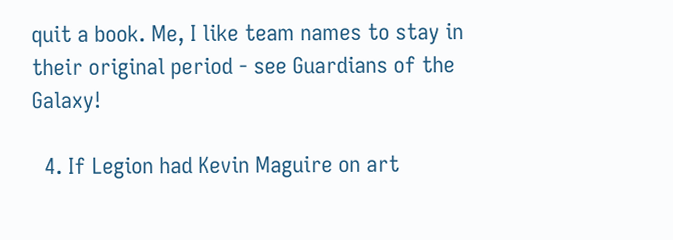quit a book. Me, I like team names to stay in their original period - see Guardians of the Galaxy!

  4. If Legion had Kevin Maguire on art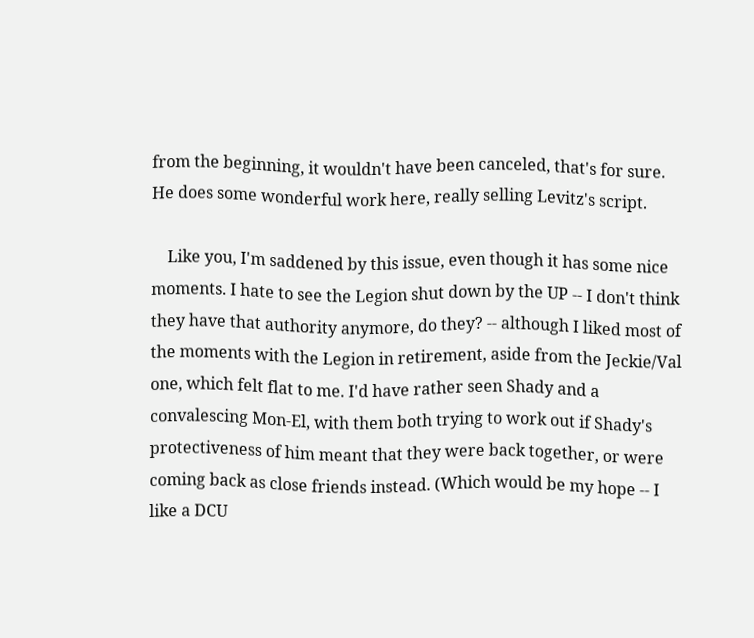from the beginning, it wouldn't have been canceled, that's for sure. He does some wonderful work here, really selling Levitz's script.

    Like you, I'm saddened by this issue, even though it has some nice moments. I hate to see the Legion shut down by the UP -- I don't think they have that authority anymore, do they? -- although I liked most of the moments with the Legion in retirement, aside from the Jeckie/Val one, which felt flat to me. I'd have rather seen Shady and a convalescing Mon-El, with them both trying to work out if Shady's protectiveness of him meant that they were back together, or were coming back as close friends instead. (Which would be my hope -- I like a DCU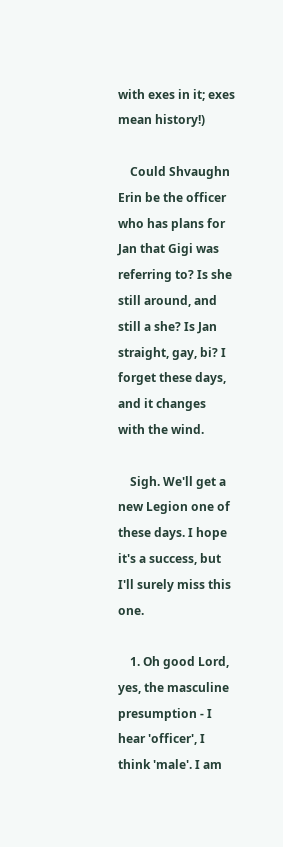with exes in it; exes mean history!)

    Could Shvaughn Erin be the officer who has plans for Jan that Gigi was referring to? Is she still around, and still a she? Is Jan straight, gay, bi? I forget these days, and it changes with the wind.

    Sigh. We'll get a new Legion one of these days. I hope it's a success, but I'll surely miss this one.

    1. Oh good Lord, yes, the masculine presumption - I hear 'officer', I think 'male'. I am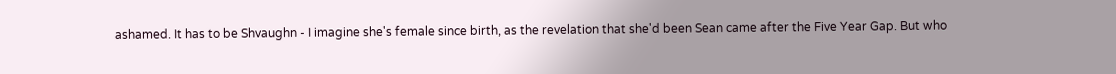ashamed. It has to be Shvaughn - I imagine she's female since birth, as the revelation that she'd been Sean came after the Five Year Gap. But who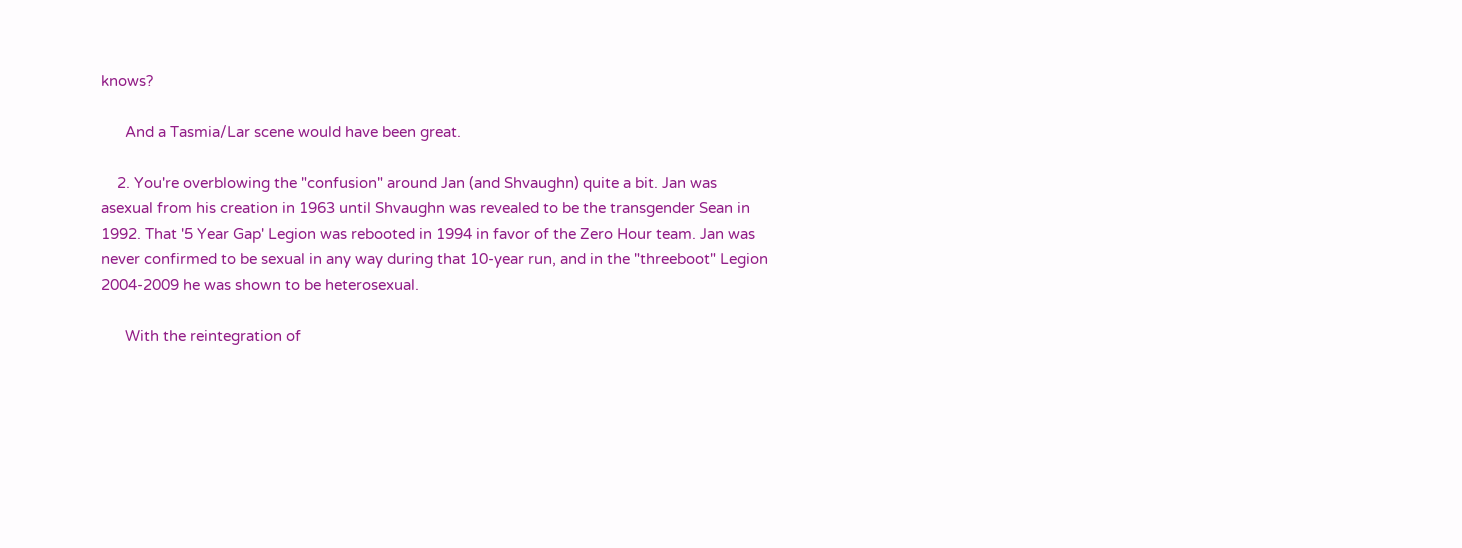knows?

      And a Tasmia/Lar scene would have been great.

    2. You're overblowing the "confusion" around Jan (and Shvaughn) quite a bit. Jan was asexual from his creation in 1963 until Shvaughn was revealed to be the transgender Sean in 1992. That '5 Year Gap' Legion was rebooted in 1994 in favor of the Zero Hour team. Jan was never confirmed to be sexual in any way during that 10-year run, and in the "threeboot" Legion 2004-2009 he was shown to be heterosexual.

      With the reintegration of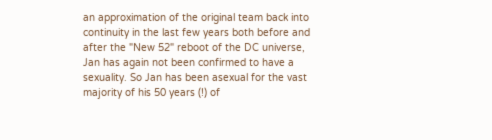an approximation of the original team back into continuity in the last few years both before and after the "New 52" reboot of the DC universe, Jan has again not been confirmed to have a sexuality. So Jan has been asexual for the vast majority of his 50 years (!) of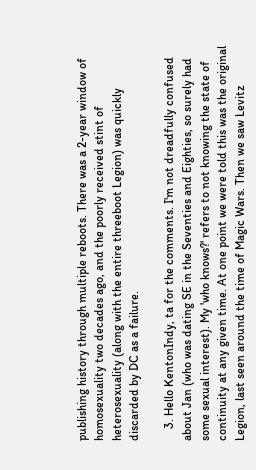publishing history through multiple reboots. There was a 2-year window of homosexuality two decades ago, and the poorly received stint of heterosexuality (along with the entire threeboot Legion) was quickly discarded by DC as a failure.

    3. Hello KentonIndy, ta for the comments. I'm not dreadfully confused about Jan (who was dating SE in the Seventies and Eighties, so surely had some sexual interest). My 'who knows?' refers to not knowing the state of continuity at any given time. At one point we were told this was the original Legion, last seen around the time of Magic Wars. Then we saw Levitz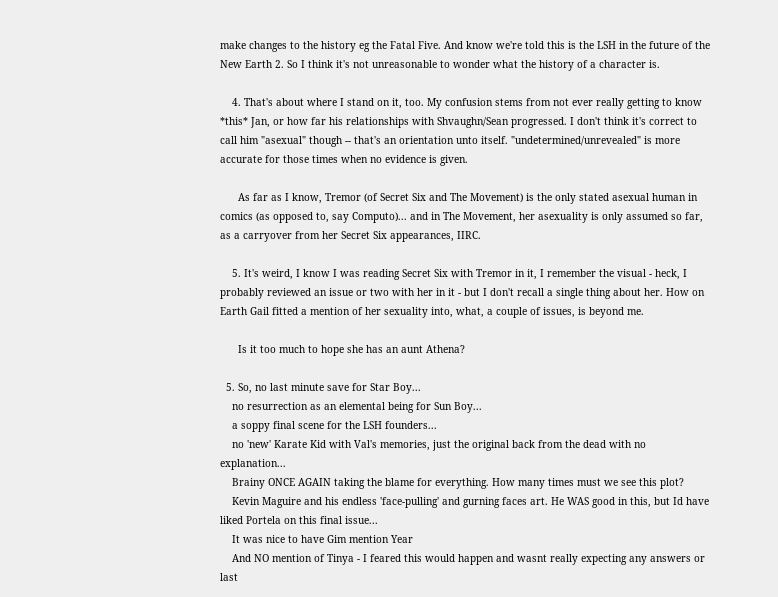make changes to the history eg the Fatal Five. And know we're told this is the LSH in the future of the New Earth 2. So I think it's not unreasonable to wonder what the history of a character is.

    4. That's about where I stand on it, too. My confusion stems from not ever really getting to know *this* Jan, or how far his relationships with Shvaughn/Sean progressed. I don't think it's correct to call him "asexual" though -- that's an orientation unto itself. "undetermined/unrevealed" is more accurate for those times when no evidence is given.

      As far as I know, Tremor (of Secret Six and The Movement) is the only stated asexual human in comics (as opposed to, say Computo)... and in The Movement, her asexuality is only assumed so far, as a carryover from her Secret Six appearances, IIRC.

    5. It's weird, I know I was reading Secret Six with Tremor in it, I remember the visual - heck, I probably reviewed an issue or two with her in it - but I don't recall a single thing about her. How on Earth Gail fitted a mention of her sexuality into, what, a couple of issues, is beyond me.

      Is it too much to hope she has an aunt Athena?

  5. So, no last minute save for Star Boy...
    no resurrection as an elemental being for Sun Boy...
    a soppy final scene for the LSH founders...
    no 'new' Karate Kid with Val's memories, just the original back from the dead with no explanation...
    Brainy ONCE AGAIN taking the blame for everything. How many times must we see this plot?
    Kevin Maguire and his endless 'face-pulling' and gurning faces art. He WAS good in this, but Id have liked Portela on this final issue...
    It was nice to have Gim mention Year
    And NO mention of Tinya - I feared this would happen and wasnt really expecting any answers or last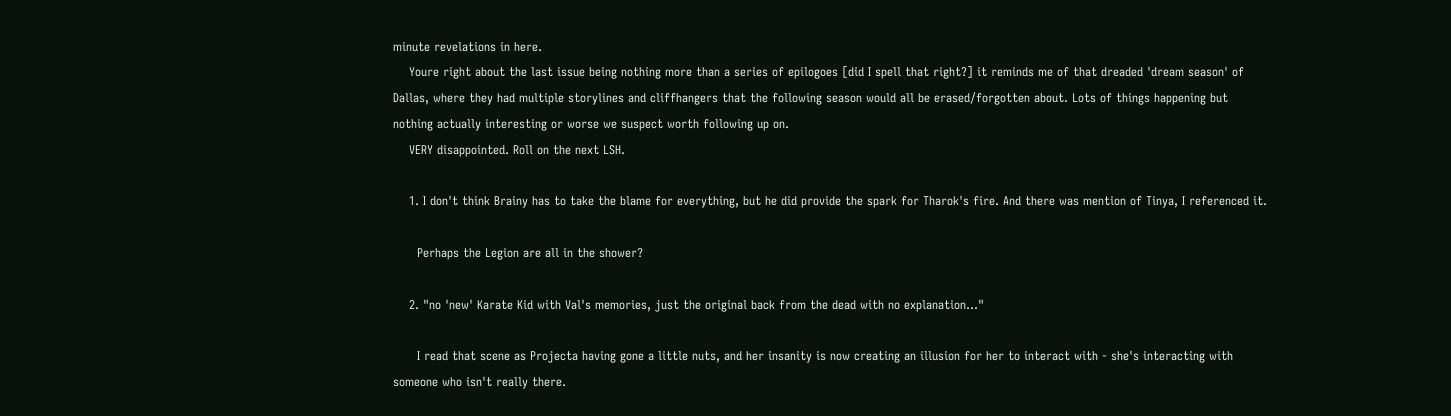minute revelations in here.
    Youre right about the last issue being nothing more than a series of epilogoes [did I spell that right?] it reminds me of that dreaded 'dream season' of Dallas, where they had multiple storylines and cliffhangers that the following season would all be erased/forgotten about. Lots of things happening but nothing actually interesting or worse we suspect worth following up on.
    VERY disappointed. Roll on the next LSH.

    1. I don't think Brainy has to take the blame for everything, but he did provide the spark for Tharok's fire. And there was mention of Tinya, I referenced it.

      Perhaps the Legion are all in the shower?

    2. "no 'new' Karate Kid with Val's memories, just the original back from the dead with no explanation..."

      I read that scene as Projecta having gone a little nuts, and her insanity is now creating an illusion for her to interact with - she's interacting with someone who isn't really there.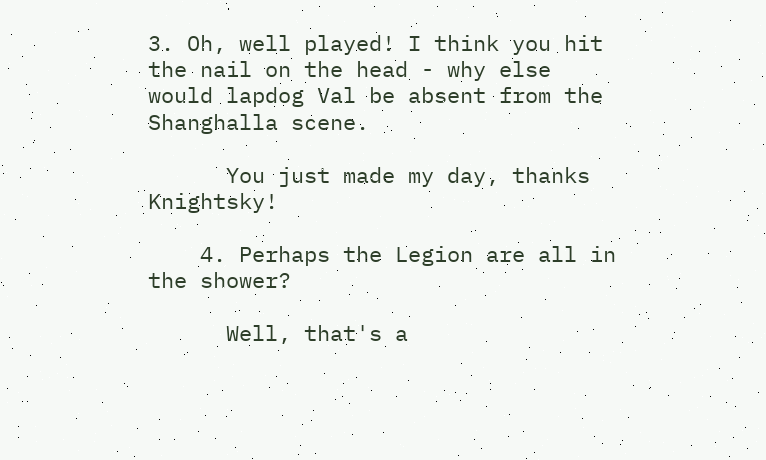3. Oh, well played! I think you hit the nail on the head - why else would lapdog Val be absent from the Shanghalla scene.

      You just made my day, thanks Knightsky!

    4. Perhaps the Legion are all in the shower?

      Well, that's a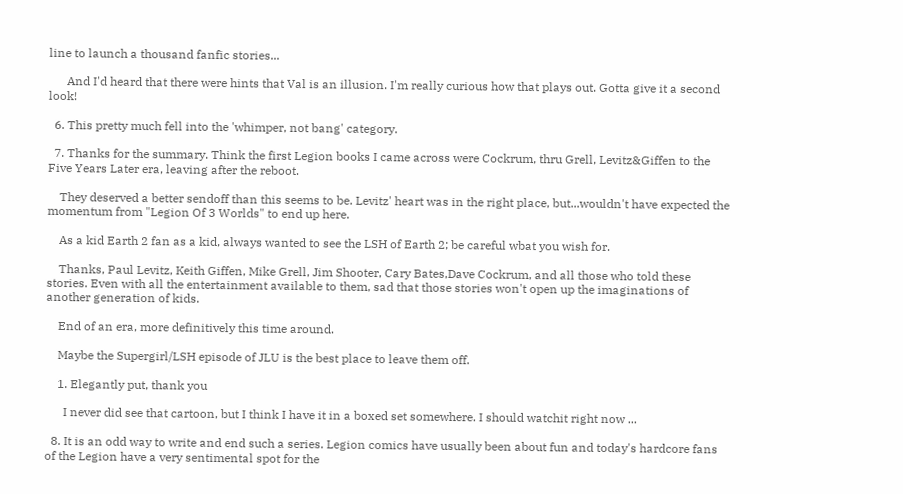line to launch a thousand fanfic stories...

      And I'd heard that there were hints that Val is an illusion. I'm really curious how that plays out. Gotta give it a second look!

  6. This pretty much fell into the 'whimper, not bang' category.

  7. Thanks for the summary. Think the first Legion books I came across were Cockrum, thru Grell, Levitz&Giffen to the Five Years Later era, leaving after the reboot.

    They deserved a better sendoff than this seems to be. Levitz' heart was in the right place, but...wouldn't have expected the momentum from "Legion Of 3 Worlds" to end up here.

    As a kid Earth 2 fan as a kid, always wanted to see the LSH of Earth 2; be careful wbat you wish for.

    Thanks, Paul Levitz, Keith Giffen, Mike Grell, Jim Shooter, Cary Bates,Dave Cockrum, and all those who told these stories. Even with all the entertainment available to them, sad that those stories won't open up the imaginations of another generation of kids.

    End of an era, more definitively this time around.

    Maybe the Supergirl/LSH episode of JLU is the best place to leave them off.

    1. Elegantly put, thank you

      I never did see that cartoon, but I think I have it in a boxed set somewhere. I should watchit right now ...

  8. It is an odd way to write and end such a series. Legion comics have usually been about fun and today's hardcore fans of the Legion have a very sentimental spot for the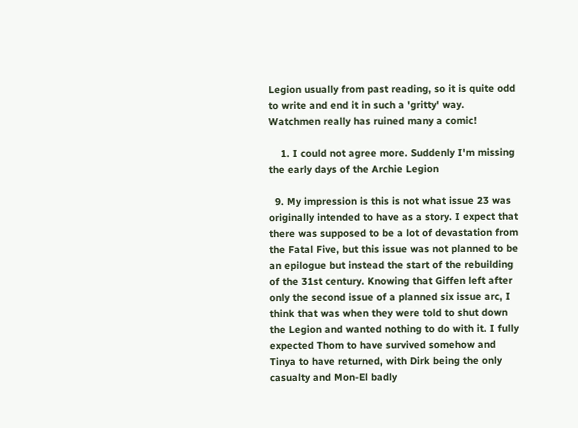Legion usually from past reading, so it is quite odd to write and end it in such a 'gritty' way. Watchmen really has ruined many a comic!

    1. I could not agree more. Suddenly I'm missing the early days of the Archie Legion

  9. My impression is this is not what issue 23 was originally intended to have as a story. I expect that there was supposed to be a lot of devastation from the Fatal Five, but this issue was not planned to be an epilogue but instead the start of the rebuilding of the 31st century. Knowing that Giffen left after only the second issue of a planned six issue arc, I think that was when they were told to shut down the Legion and wanted nothing to do with it. I fully expected Thom to have survived somehow and Tinya to have returned, with Dirk being the only casualty and Mon-El badly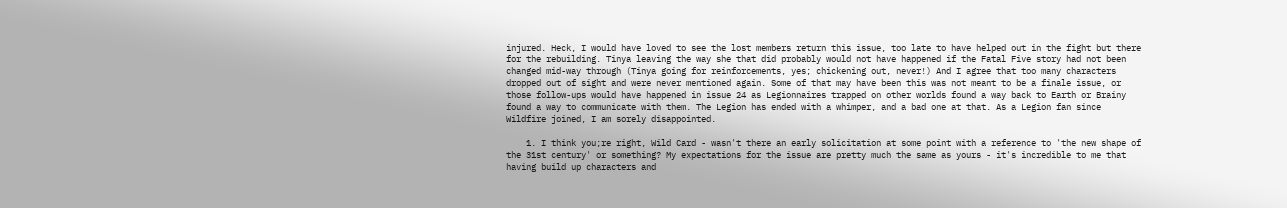injured. Heck, I would have loved to see the lost members return this issue, too late to have helped out in the fight but there for the rebuilding. Tinya leaving the way she that did probably would not have happened if the Fatal Five story had not been changed mid-way through (Tinya going for reinforcements, yes; chickening out, never!) And I agree that too many characters dropped out of sight and were never mentioned again. Some of that may have been this was not meant to be a finale issue, or those follow-ups would have happened in issue 24 as Legionnaires trapped on other worlds found a way back to Earth or Brainy found a way to communicate with them. The Legion has ended with a whimper, and a bad one at that. As a Legion fan since Wildfire joined, I am sorely disappointed.

    1. I think you;re right, Wild Card - wasn't there an early solicitation at some point with a reference to 'the new shape of the 31st century' or something? My expectations for the issue are pretty much the same as yours - it's incredible to me that having build up characters and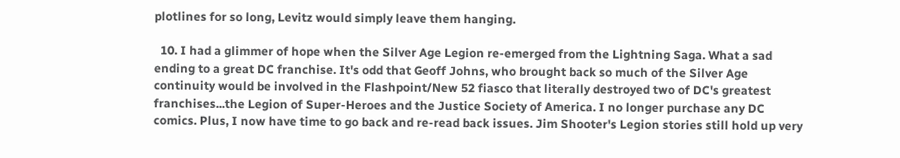plotlines for so long, Levitz would simply leave them hanging.

  10. I had a glimmer of hope when the Silver Age Legion re-emerged from the Lightning Saga. What a sad ending to a great DC franchise. It's odd that Geoff Johns, who brought back so much of the Silver Age continuity would be involved in the Flashpoint/New 52 fiasco that literally destroyed two of DC's greatest franchises...the Legion of Super-Heroes and the Justice Society of America. I no longer purchase any DC comics. Plus, I now have time to go back and re-read back issues. Jim Shooter's Legion stories still hold up very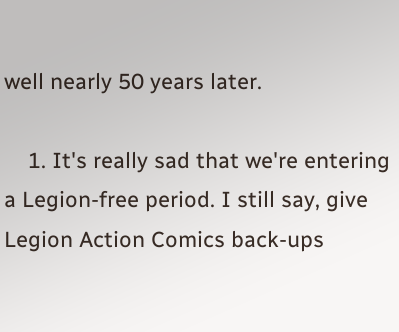well nearly 50 years later.

    1. It's really sad that we're entering a Legion-free period. I still say, give Legion Action Comics back-ups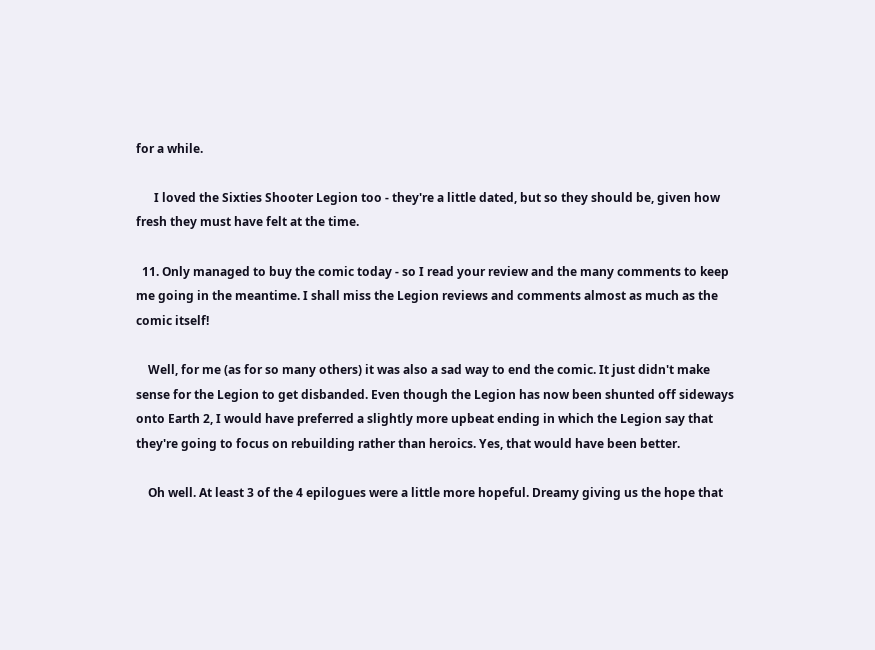for a while.

      I loved the Sixties Shooter Legion too - they're a little dated, but so they should be, given how fresh they must have felt at the time.

  11. Only managed to buy the comic today - so I read your review and the many comments to keep me going in the meantime. I shall miss the Legion reviews and comments almost as much as the comic itself!

    Well, for me (as for so many others) it was also a sad way to end the comic. It just didn't make sense for the Legion to get disbanded. Even though the Legion has now been shunted off sideways onto Earth 2, I would have preferred a slightly more upbeat ending in which the Legion say that they're going to focus on rebuilding rather than heroics. Yes, that would have been better.

    Oh well. At least 3 of the 4 epilogues were a little more hopeful. Dreamy giving us the hope that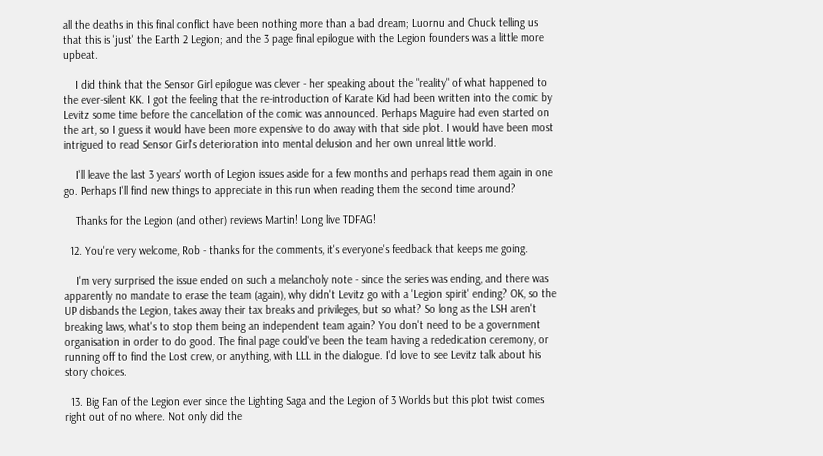all the deaths in this final conflict have been nothing more than a bad dream; Luornu and Chuck telling us that this is 'just' the Earth 2 Legion; and the 3 page final epilogue with the Legion founders was a little more upbeat.

    I did think that the Sensor Girl epilogue was clever - her speaking about the "reality" of what happened to the ever-silent KK. I got the feeling that the re-introduction of Karate Kid had been written into the comic by Levitz some time before the cancellation of the comic was announced. Perhaps Maguire had even started on the art, so I guess it would have been more expensive to do away with that side plot. I would have been most intrigued to read Sensor Girl's deterioration into mental delusion and her own unreal little world.

    I'll leave the last 3 years' worth of Legion issues aside for a few months and perhaps read them again in one go. Perhaps I'll find new things to appreciate in this run when reading them the second time around?

    Thanks for the Legion (and other) reviews Martin! Long live TDFAG!

  12. You're very welcome, Rob - thanks for the comments, it's everyone's feedback that keeps me going.

    I'm very surprised the issue ended on such a melancholy note - since the series was ending, and there was apparently no mandate to erase the team (again), why didn't Levitz go with a 'Legion spirit' ending? OK, so the UP disbands the Legion, takes away their tax breaks and privileges, but so what? So long as the LSH aren't breaking laws, what's to stop them being an independent team again? You don't need to be a government organisation in order to do good. The final page could've been the team having a rededication ceremony, or running off to find the Lost crew, or anything, with LLL in the dialogue. I'd love to see Levitz talk about his story choices.

  13. Big Fan of the Legion ever since the Lighting Saga and the Legion of 3 Worlds but this plot twist comes right out of no where. Not only did the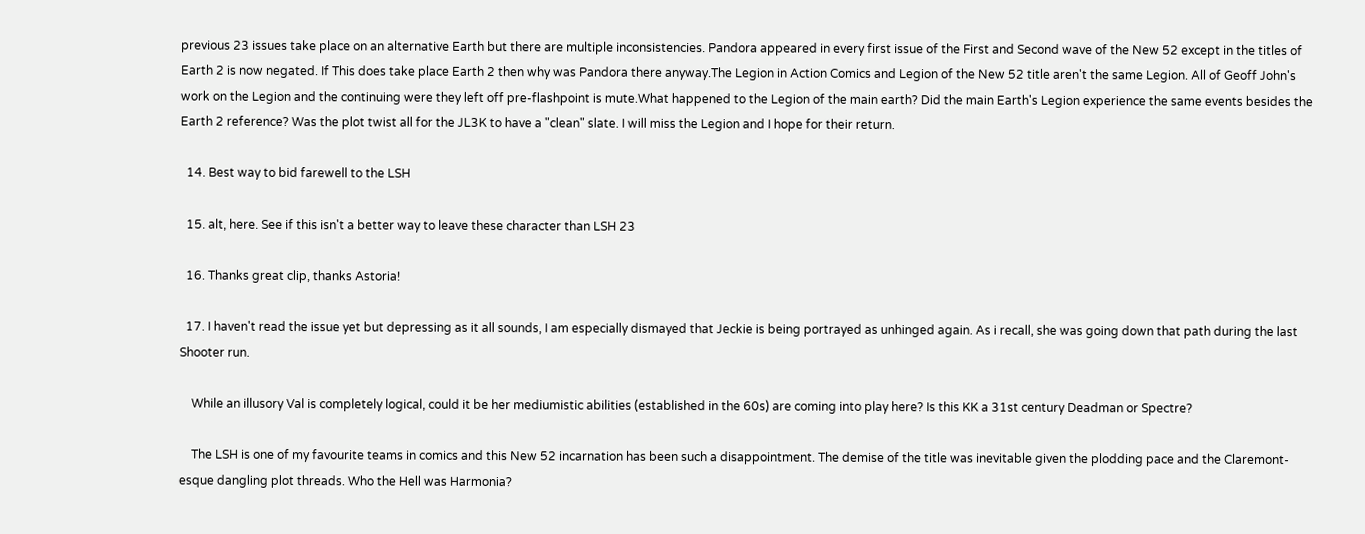previous 23 issues take place on an alternative Earth but there are multiple inconsistencies. Pandora appeared in every first issue of the First and Second wave of the New 52 except in the titles of Earth 2 is now negated. If This does take place Earth 2 then why was Pandora there anyway.The Legion in Action Comics and Legion of the New 52 title aren't the same Legion. All of Geoff John's work on the Legion and the continuing were they left off pre-flashpoint is mute.What happened to the Legion of the main earth? Did the main Earth's Legion experience the same events besides the Earth 2 reference? Was the plot twist all for the JL3K to have a "clean" slate. I will miss the Legion and I hope for their return.

  14. Best way to bid farewell to the LSH

  15. alt, here. See if this isn't a better way to leave these character than LSH 23

  16. Thanks great clip, thanks Astoria!

  17. I haven't read the issue yet but depressing as it all sounds, I am especially dismayed that Jeckie is being portrayed as unhinged again. As i recall, she was going down that path during the last Shooter run.

    While an illusory Val is completely logical, could it be her mediumistic abilities (established in the 60s) are coming into play here? Is this KK a 31st century Deadman or Spectre?

    The LSH is one of my favourite teams in comics and this New 52 incarnation has been such a disappointment. The demise of the title was inevitable given the plodding pace and the Claremont-esque dangling plot threads. Who the Hell was Harmonia?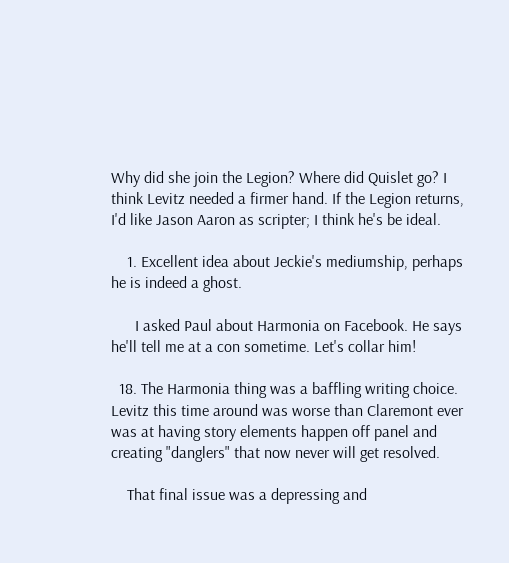Why did she join the Legion? Where did Quislet go? I think Levitz needed a firmer hand. If the Legion returns, I'd like Jason Aaron as scripter; I think he's be ideal.

    1. Excellent idea about Jeckie's mediumship, perhaps he is indeed a ghost.

      I asked Paul about Harmonia on Facebook. He says he'll tell me at a con sometime. Let's collar him!

  18. The Harmonia thing was a baffling writing choice. Levitz this time around was worse than Claremont ever was at having story elements happen off panel and creating "danglers" that now never will get resolved.

    That final issue was a depressing and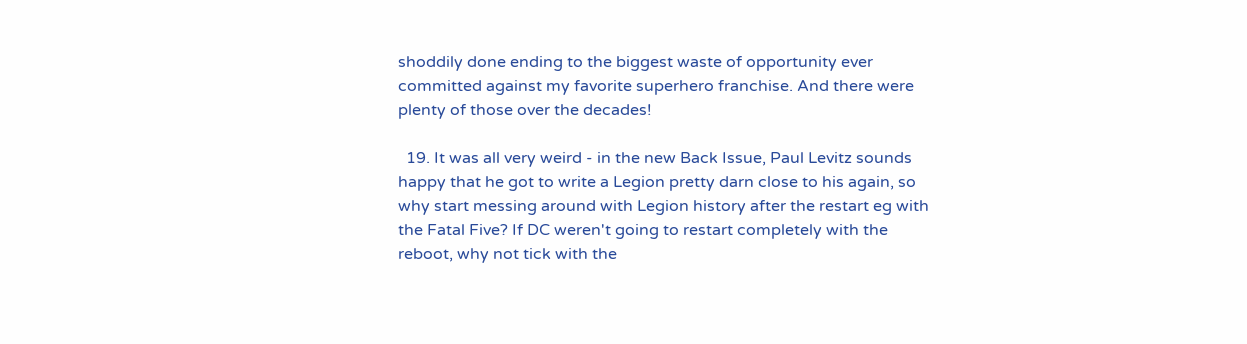shoddily done ending to the biggest waste of opportunity ever committed against my favorite superhero franchise. And there were plenty of those over the decades!

  19. It was all very weird - in the new Back Issue, Paul Levitz sounds happy that he got to write a Legion pretty darn close to his again, so why start messing around with Legion history after the restart eg with the Fatal Five? If DC weren't going to restart completely with the reboot, why not tick with the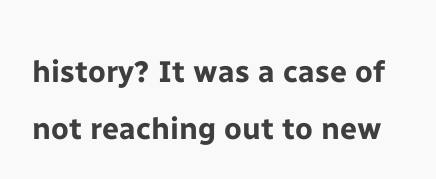history? It was a case of not reaching out to new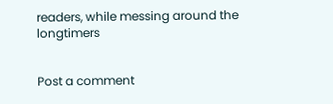readers, while messing around the longtimers


Post a comment